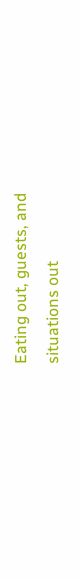Eating out, guests, and situations out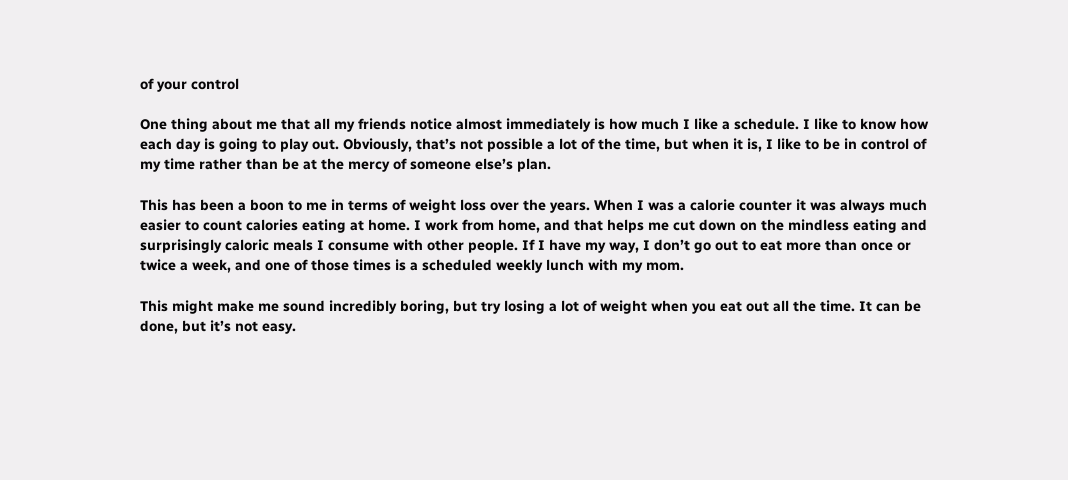of your control

One thing about me that all my friends notice almost immediately is how much I like a schedule. I like to know how each day is going to play out. Obviously, that’s not possible a lot of the time, but when it is, I like to be in control of my time rather than be at the mercy of someone else’s plan.

This has been a boon to me in terms of weight loss over the years. When I was a calorie counter it was always much easier to count calories eating at home. I work from home, and that helps me cut down on the mindless eating and surprisingly caloric meals I consume with other people. If I have my way, I don’t go out to eat more than once or twice a week, and one of those times is a scheduled weekly lunch with my mom.

This might make me sound incredibly boring, but try losing a lot of weight when you eat out all the time. It can be done, but it’s not easy.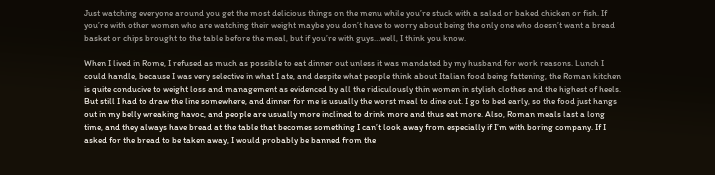Just watching everyone around you get the most delicious things on the menu while you’re stuck with a salad or baked chicken or fish. If you’re with other women who are watching their weight maybe you don’t have to worry about being the only one who doesn’t want a bread basket or chips brought to the table before the meal, but if you’re with guys…well, I think you know.

When I lived in Rome, I refused as much as possible to eat dinner out unless it was mandated by my husband for work reasons. Lunch I could handle, because I was very selective in what I ate, and despite what people think about Italian food being fattening, the Roman kitchen is quite conducive to weight loss and management as evidenced by all the ridiculously thin women in stylish clothes and the highest of heels. But still I had to draw the line somewhere, and dinner for me is usually the worst meal to dine out. I go to bed early, so the food just hangs out in my belly wreaking havoc, and people are usually more inclined to drink more and thus eat more. Also, Roman meals last a long time, and they always have bread at the table that becomes something I can’t look away from especially if I’m with boring company. If I asked for the bread to be taken away, I would probably be banned from the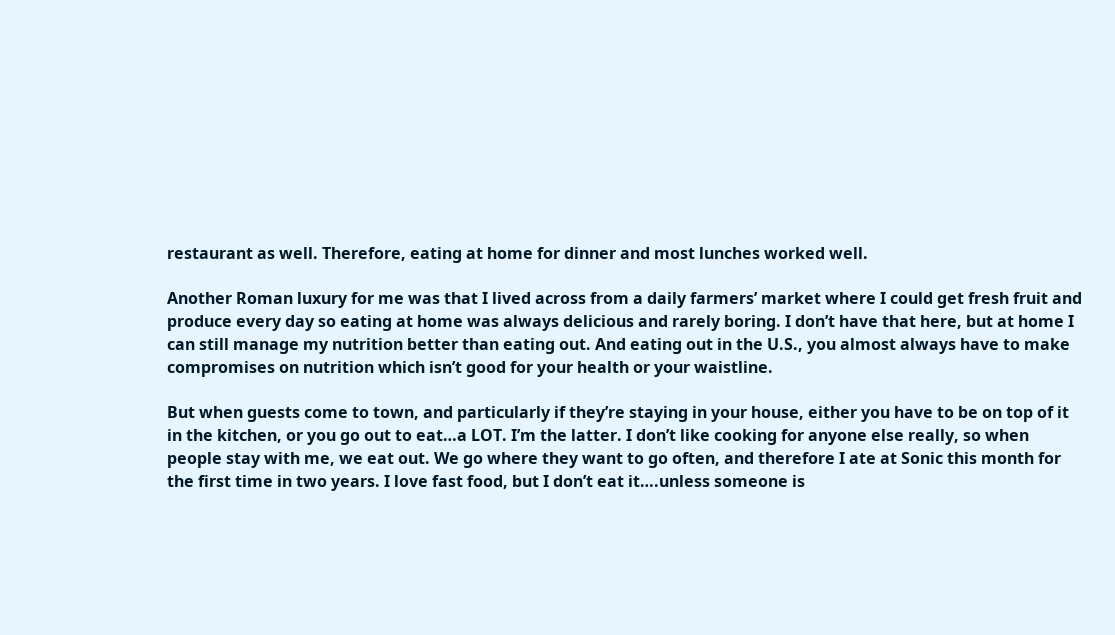restaurant as well. Therefore, eating at home for dinner and most lunches worked well.

Another Roman luxury for me was that I lived across from a daily farmers’ market where I could get fresh fruit and produce every day so eating at home was always delicious and rarely boring. I don’t have that here, but at home I can still manage my nutrition better than eating out. And eating out in the U.S., you almost always have to make compromises on nutrition which isn’t good for your health or your waistline.

But when guests come to town, and particularly if they’re staying in your house, either you have to be on top of it in the kitchen, or you go out to eat…a LOT. I’m the latter. I don’t like cooking for anyone else really, so when people stay with me, we eat out. We go where they want to go often, and therefore I ate at Sonic this month for the first time in two years. I love fast food, but I don’t eat it….unless someone is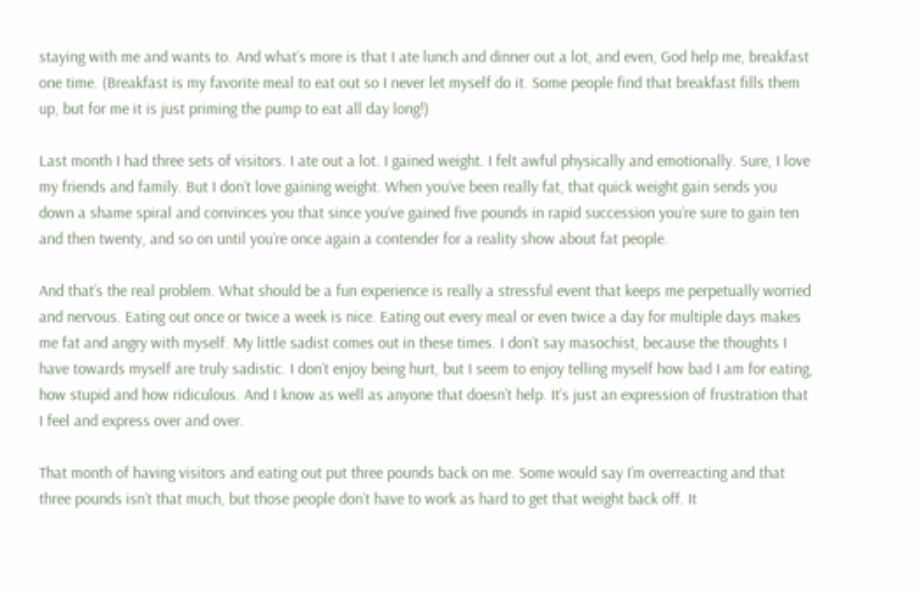staying with me and wants to. And what’s more is that I ate lunch and dinner out a lot, and even, God help me, breakfast one time. (Breakfast is my favorite meal to eat out so I never let myself do it. Some people find that breakfast fills them up, but for me it is just priming the pump to eat all day long!)

Last month I had three sets of visitors. I ate out a lot. I gained weight. I felt awful physically and emotionally. Sure, I love my friends and family. But I don’t love gaining weight. When you’ve been really fat, that quick weight gain sends you down a shame spiral and convinces you that since you’ve gained five pounds in rapid succession you’re sure to gain ten and then twenty, and so on until you’re once again a contender for a reality show about fat people.

And that’s the real problem. What should be a fun experience is really a stressful event that keeps me perpetually worried and nervous. Eating out once or twice a week is nice. Eating out every meal or even twice a day for multiple days makes me fat and angry with myself. My little sadist comes out in these times. I don’t say masochist, because the thoughts I have towards myself are truly sadistic. I don’t enjoy being hurt, but I seem to enjoy telling myself how bad I am for eating, how stupid and how ridiculous. And I know as well as anyone that doesn’t help. It’s just an expression of frustration that I feel and express over and over.

That month of having visitors and eating out put three pounds back on me. Some would say I’m overreacting and that three pounds isn’t that much, but those people don’t have to work as hard to get that weight back off. It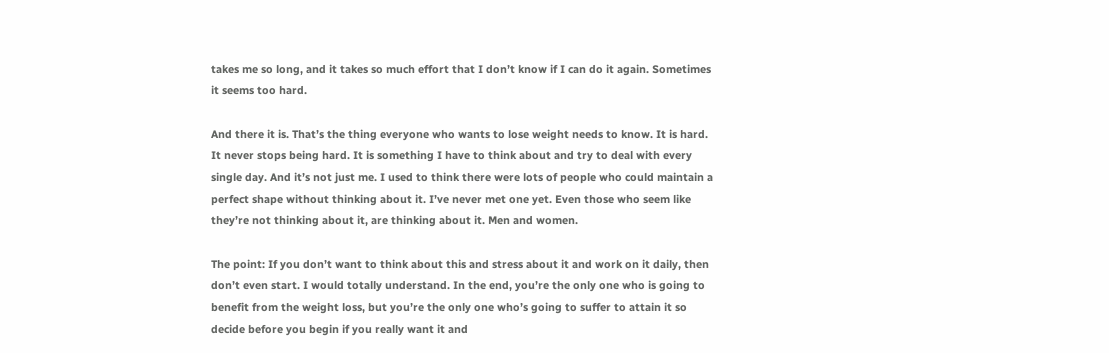takes me so long, and it takes so much effort that I don’t know if I can do it again. Sometimes it seems too hard.

And there it is. That’s the thing everyone who wants to lose weight needs to know. It is hard. It never stops being hard. It is something I have to think about and try to deal with every single day. And it’s not just me. I used to think there were lots of people who could maintain a perfect shape without thinking about it. I’ve never met one yet. Even those who seem like they’re not thinking about it, are thinking about it. Men and women.

The point: If you don’t want to think about this and stress about it and work on it daily, then don’t even start. I would totally understand. In the end, you’re the only one who is going to benefit from the weight loss, but you’re the only one who’s going to suffer to attain it so decide before you begin if you really want it and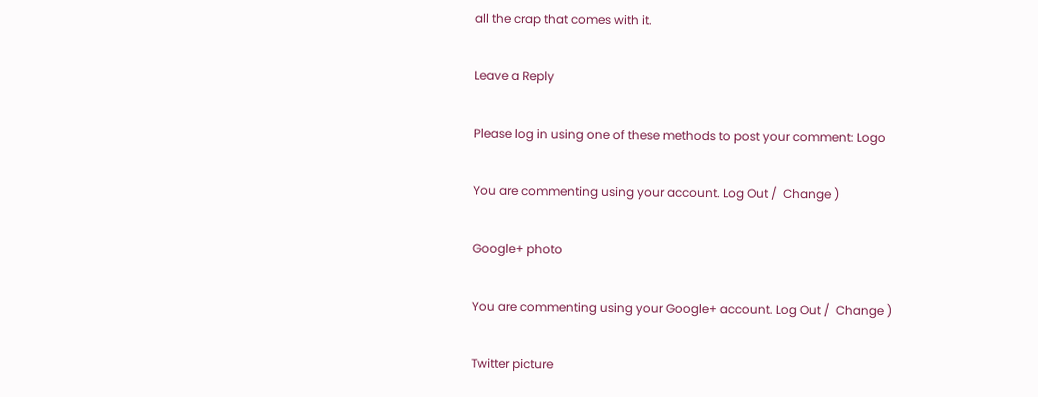all the crap that comes with it.

Leave a Reply

Please log in using one of these methods to post your comment: Logo

You are commenting using your account. Log Out /  Change )

Google+ photo

You are commenting using your Google+ account. Log Out /  Change )

Twitter picture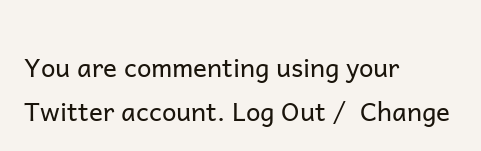You are commenting using your Twitter account. Log Out /  Change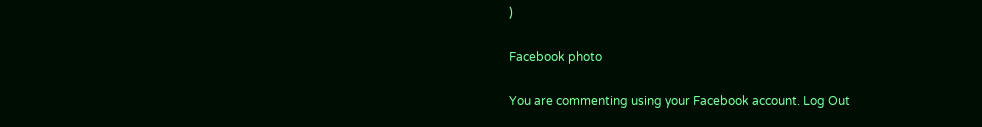)

Facebook photo

You are commenting using your Facebook account. Log Out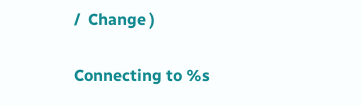/  Change )

Connecting to %s